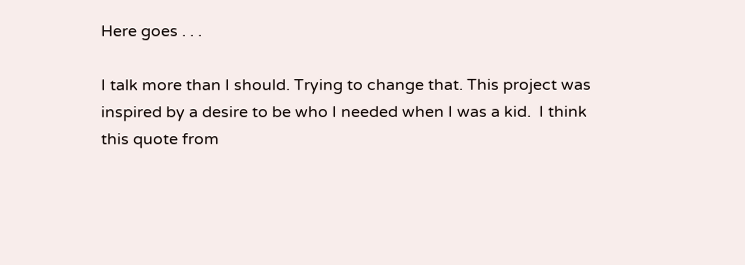Here goes . . .

I talk more than I should. Trying to change that. This project was inspired by a desire to be who I needed when I was a kid.  I think this quote from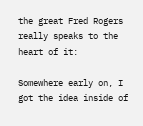the great Fred Rogers really speaks to the heart of it:

Somewhere early on, I got the idea inside of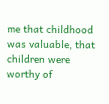me that childhood was valuable, that children were worthy of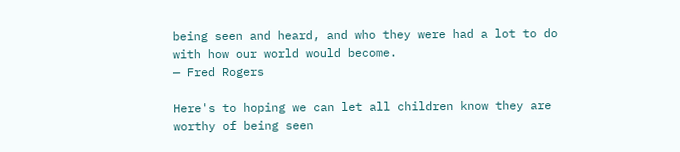being seen and heard, and who they were had a lot to do with how our world would become.
— Fred Rogers

Here's to hoping we can let all children know they are worthy of being seen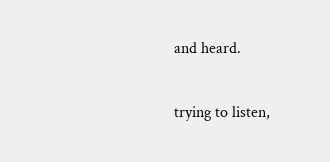and heard.

trying to listen,